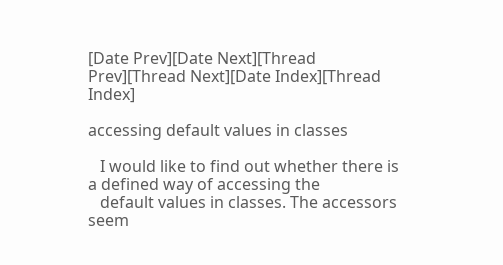[Date Prev][Date Next][Thread Prev][Thread Next][Date Index][Thread Index]

accessing default values in classes

   I would like to find out whether there is a defined way of accessing the
   default values in classes. The accessors seem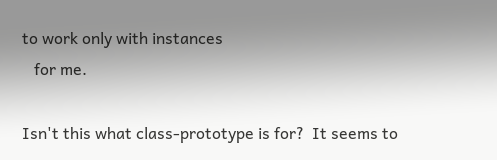to work only with instances
   for me.

Isn't this what class-prototype is for?  It seems to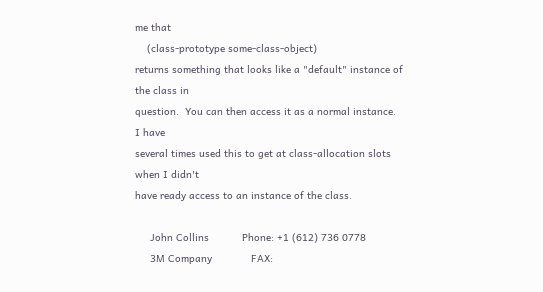me that
    (class-prototype some-class-object)
returns something that looks like a "default" instance of the class in
question.  You can then access it as a normal instance.  I have
several times used this to get at class-allocation slots when I didn't
have ready access to an instance of the class.

     John Collins           Phone: +1 (612) 736 0778
     3M Company             FAX: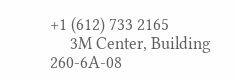+1 (612) 733 2165
     3M Center, Building 260-6A-08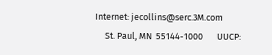Internet: jecollins@serc.3M.com
     St. Paul, MN  55144-1000       UUCP: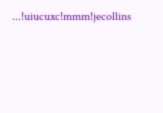...!uiucuxc!mmm!jecollins